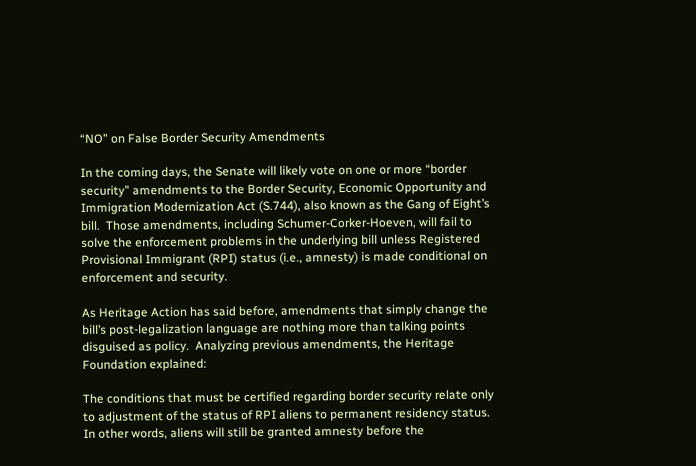“NO” on False Border Security Amendments

In the coming days, the Senate will likely vote on one or more “border security” amendments to the Border Security, Economic Opportunity and Immigration Modernization Act (S.744), also known as the Gang of Eight’s bill.  Those amendments, including Schumer-Corker-Hoeven, will fail to solve the enforcement problems in the underlying bill unless Registered Provisional Immigrant (RPI) status (i.e., amnesty) is made conditional on enforcement and security.

As Heritage Action has said before, amendments that simply change the bill’s post-legalization language are nothing more than talking points disguised as policy.  Analyzing previous amendments, the Heritage Foundation explained:

The conditions that must be certified regarding border security relate only to adjustment of the status of RPI aliens to permanent residency status.  In other words, aliens will still be granted amnesty before the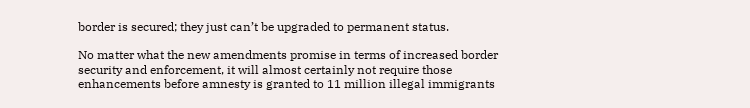border is secured; they just can’t be upgraded to permanent status.

No matter what the new amendments promise in terms of increased border security and enforcement, it will almost certainly not require those enhancements before amnesty is granted to 11 million illegal immigrants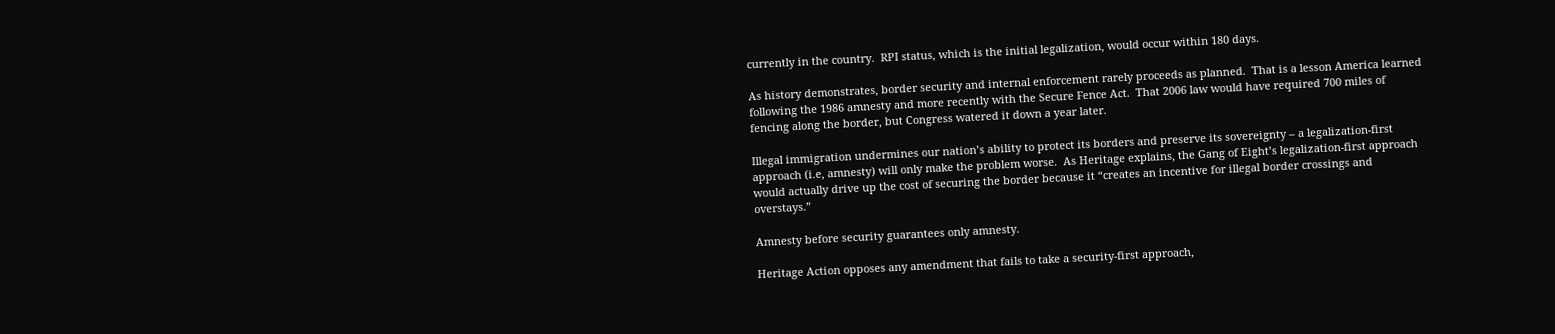currently in the country.  RPI status, which is the initial legalization, would occur within 180 days.

As history demonstrates, border security and internal enforcement rarely proceeds as planned.  That is a lesson America learned following the 1986 amnesty and more recently with the Secure Fence Act.  That 2006 law would have required 700 miles of fencing along the border, but Congress watered it down a year later.

Illegal immigration undermines our nation’s ability to protect its borders and preserve its sovereignty – a legalization-first approach (i.e, amnesty) will only make the problem worse.  As Heritage explains, the Gang of Eight’s legalization-first approach would actually drive up the cost of securing the border because it “creates an incentive for illegal border crossings and overstays.”

Amnesty before security guarantees only amnesty.

Heritage Action opposes any amendment that fails to take a security-first approach,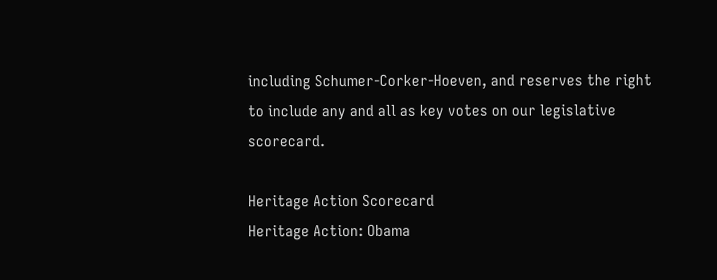including Schumer-Corker-Hoeven, and reserves the right to include any and all as key votes on our legislative scorecard.

Heritage Action Scorecard
Heritage Action: Obama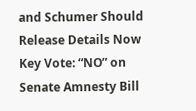and Schumer Should Release Details Now
Key Vote: “NO” on Senate Amnesty Bill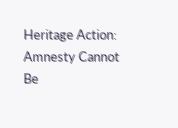Heritage Action: Amnesty Cannot Be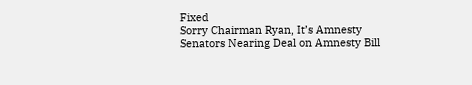Fixed
Sorry Chairman Ryan, It’s Amnesty
Senators Nearing Deal on Amnesty Bill